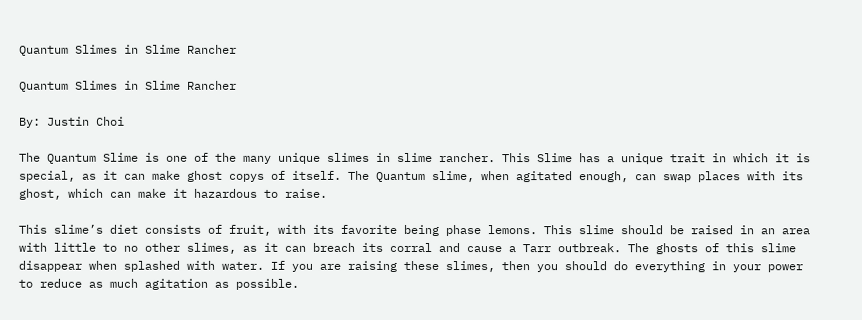Quantum Slimes in Slime Rancher

Quantum Slimes in Slime Rancher

By: Justin Choi

The Quantum Slime is one of the many unique slimes in slime rancher. This Slime has a unique trait in which it is special, as it can make ghost copys of itself. The Quantum slime, when agitated enough, can swap places with its ghost, which can make it hazardous to raise.

This slime’s diet consists of fruit, with its favorite being phase lemons. This slime should be raised in an area with little to no other slimes, as it can breach its corral and cause a Tarr outbreak. The ghosts of this slime disappear when splashed with water. If you are raising these slimes, then you should do everything in your power to reduce as much agitation as possible.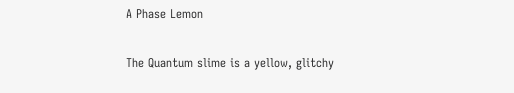A Phase Lemon

The Quantum slime is a yellow, glitchy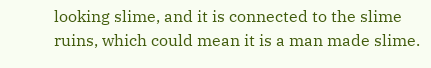looking slime, and it is connected to the slime ruins, which could mean it is a man made slime.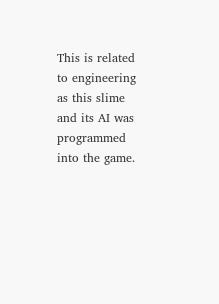This is related to engineering as this slime and its AI was programmed into the game.